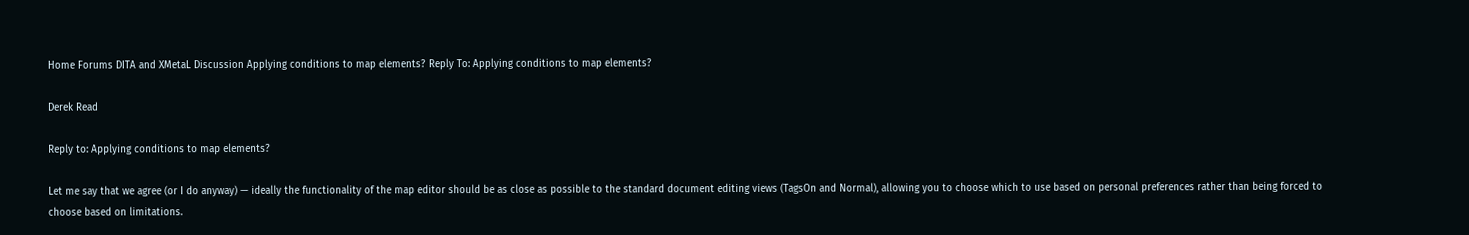Home Forums DITA and XMetaL Discussion Applying conditions to map elements? Reply To: Applying conditions to map elements?

Derek Read

Reply to: Applying conditions to map elements?

Let me say that we agree (or I do anyway) — ideally the functionality of the map editor should be as close as possible to the standard document editing views (TagsOn and Normal), allowing you to choose which to use based on personal preferences rather than being forced to choose based on limitations.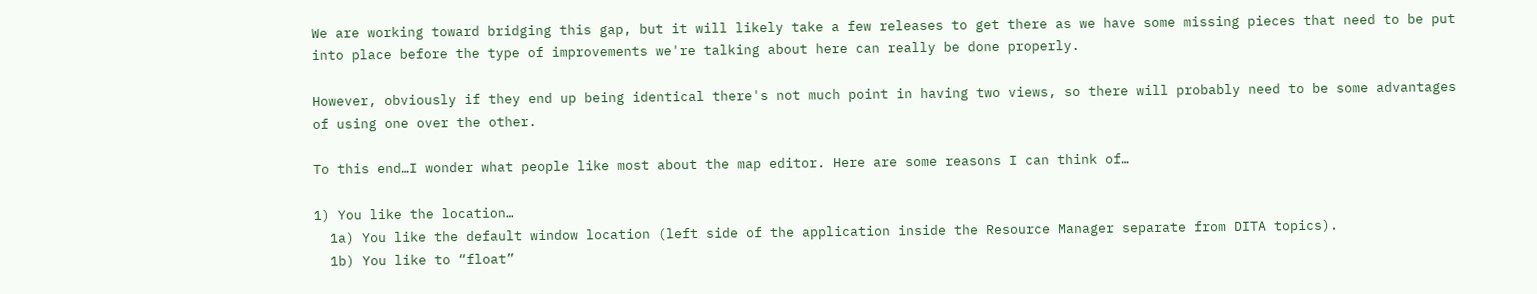We are working toward bridging this gap, but it will likely take a few releases to get there as we have some missing pieces that need to be put into place before the type of improvements we're talking about here can really be done properly.

However, obviously if they end up being identical there's not much point in having two views, so there will probably need to be some advantages of using one over the other.

To this end…I wonder what people like most about the map editor. Here are some reasons I can think of…

1) You like the location…
  1a) You like the default window location (left side of the application inside the Resource Manager separate from DITA topics).
  1b) You like to “float”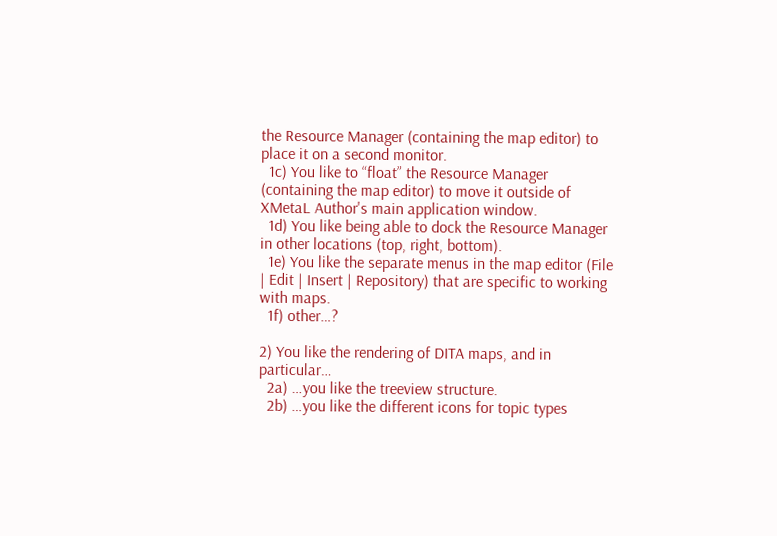the Resource Manager (containing the map editor) to place it on a second monitor.
  1c) You like to “float” the Resource Manager (containing the map editor) to move it outside of XMetaL Author's main application window.
  1d) You like being able to dock the Resource Manager in other locations (top, right, bottom).
  1e) You like the separate menus in the map editor (File | Edit | Insert | Repository) that are specific to working with maps.
  1f) other…?

2) You like the rendering of DITA maps, and in particular…
  2a) …you like the treeview structure.
  2b) …you like the different icons for topic types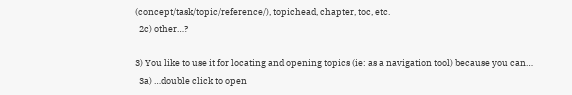(concept/task/topic/reference/), topichead, chapter, toc, etc.
  2c) other…?

3) You like to use it for locating and opening topics (ie: as a navigation tool) because you can…
  3a) …double click to open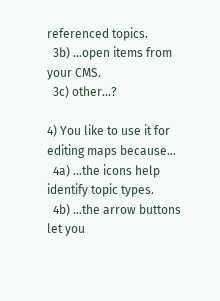referenced topics.
  3b) …open items from your CMS.
  3c) other…?

4) You like to use it for editing maps because…
  4a) …the icons help identify topic types.
  4b) …the arrow buttons let you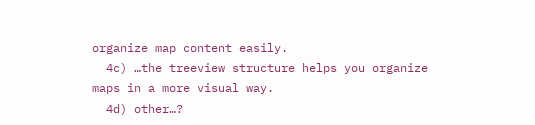organize map content easily.
  4c) …the treeview structure helps you organize maps in a more visual way.
  4d) other…?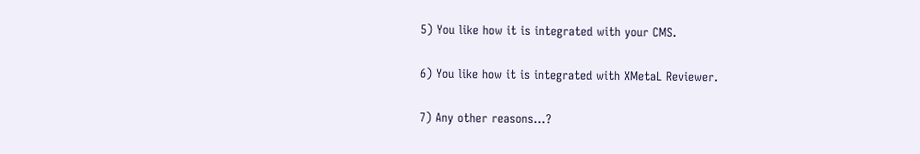5) You like how it is integrated with your CMS.

6) You like how it is integrated with XMetaL Reviewer.

7) Any other reasons…?